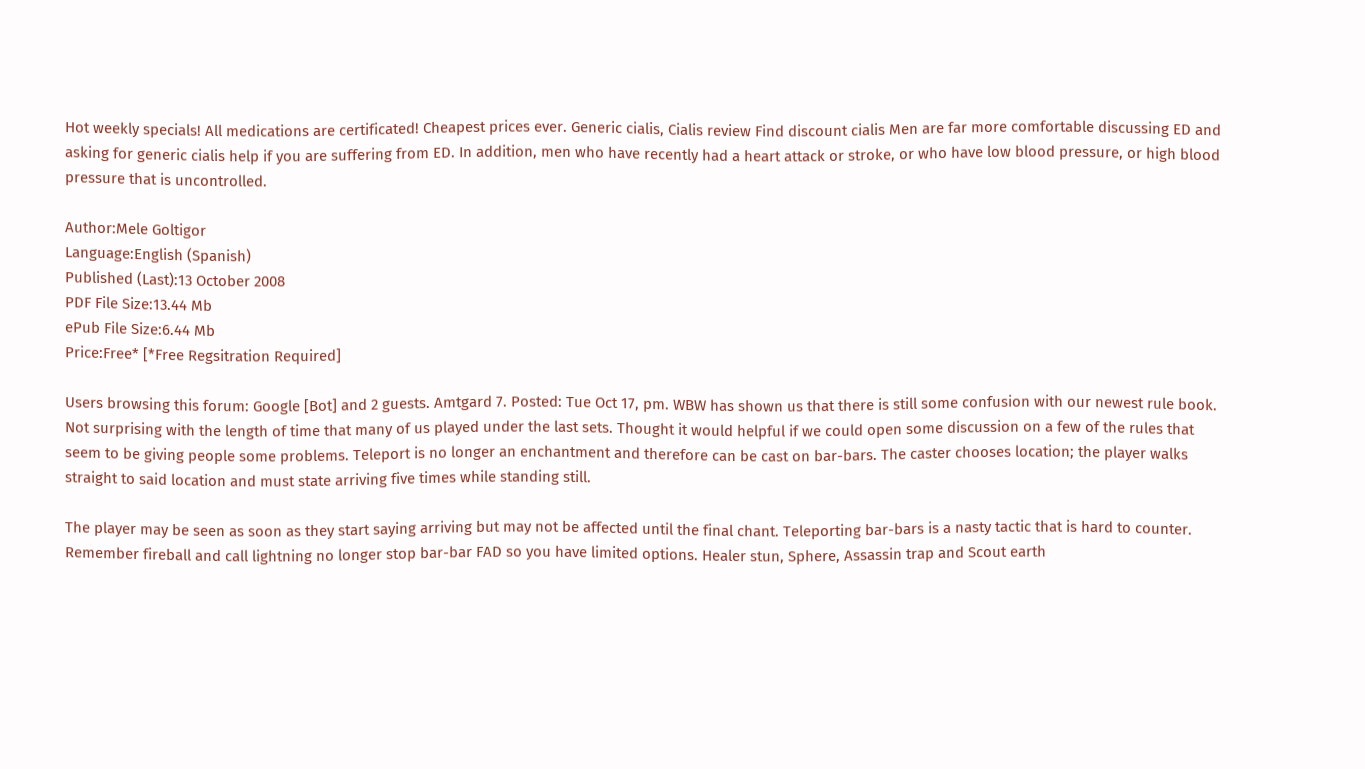Hot weekly specials! All medications are certificated! Cheapest prices ever. Generic cialis, Cialis review Find discount cialis Men are far more comfortable discussing ED and asking for generic cialis help if you are suffering from ED. In addition, men who have recently had a heart attack or stroke, or who have low blood pressure, or high blood pressure that is uncontrolled.

Author:Mele Goltigor
Language:English (Spanish)
Published (Last):13 October 2008
PDF File Size:13.44 Mb
ePub File Size:6.44 Mb
Price:Free* [*Free Regsitration Required]

Users browsing this forum: Google [Bot] and 2 guests. Amtgard 7. Posted: Tue Oct 17, pm. WBW has shown us that there is still some confusion with our newest rule book. Not surprising with the length of time that many of us played under the last sets. Thought it would helpful if we could open some discussion on a few of the rules that seem to be giving people some problems. Teleport is no longer an enchantment and therefore can be cast on bar-bars. The caster chooses location; the player walks straight to said location and must state arriving five times while standing still.

The player may be seen as soon as they start saying arriving but may not be affected until the final chant. Teleporting bar-bars is a nasty tactic that is hard to counter. Remember fireball and call lightning no longer stop bar-bar FAD so you have limited options. Healer stun, Sphere, Assassin trap and Scout earth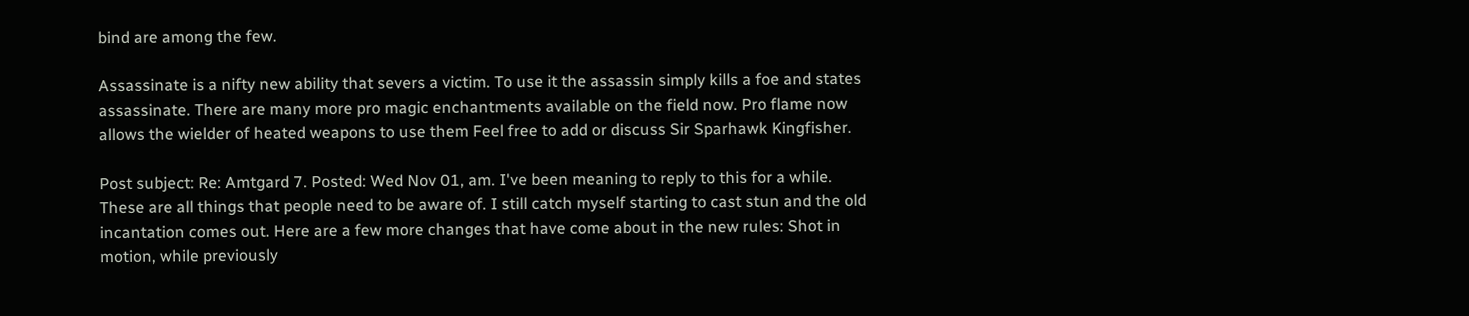bind are among the few.

Assassinate is a nifty new ability that severs a victim. To use it the assassin simply kills a foe and states assassinate. There are many more pro magic enchantments available on the field now. Pro flame now allows the wielder of heated weapons to use them Feel free to add or discuss Sir Sparhawk Kingfisher.

Post subject: Re: Amtgard 7. Posted: Wed Nov 01, am. I've been meaning to reply to this for a while. These are all things that people need to be aware of. I still catch myself starting to cast stun and the old incantation comes out. Here are a few more changes that have come about in the new rules: Shot in motion, while previously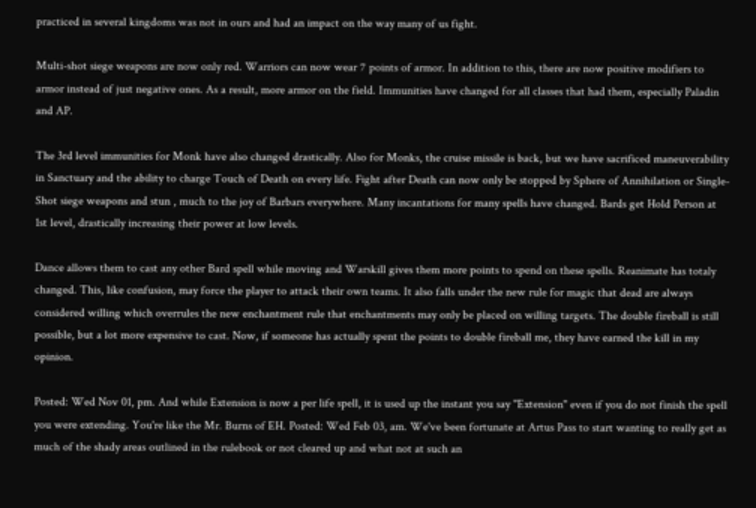practiced in several kingdoms was not in ours and had an impact on the way many of us fight.

Multi-shot siege weapons are now only red. Warriors can now wear 7 points of armor. In addition to this, there are now positive modifiers to armor instead of just negative ones. As a result, more armor on the field. Immunities have changed for all classes that had them, especially Paladin and AP.

The 3rd level immunities for Monk have also changed drastically. Also for Monks, the cruise missile is back, but we have sacrificed maneuverability in Sanctuary and the ability to charge Touch of Death on every life. Fight after Death can now only be stopped by Sphere of Annihilation or Single-Shot siege weapons and stun , much to the joy of Barbars everywhere. Many incantations for many spells have changed. Bards get Hold Person at 1st level, drastically increasing their power at low levels.

Dance allows them to cast any other Bard spell while moving and Warskill gives them more points to spend on these spells. Reanimate has totaly changed. This, like confusion, may force the player to attack their own teams. It also falls under the new rule for magic that dead are always considered willing which overrules the new enchantment rule that enchantments may only be placed on willing targets. The double fireball is still possible, but a lot more expensive to cast. Now, if someone has actually spent the points to double fireball me, they have earned the kill in my opinion.

Posted: Wed Nov 01, pm. And while Extension is now a per life spell, it is used up the instant you say "Extension" even if you do not finish the spell you were extending. You're like the Mr. Burns of EH. Posted: Wed Feb 03, am. We've been fortunate at Artus Pass to start wanting to really get as much of the shady areas outlined in the rulebook or not cleared up and what not at such an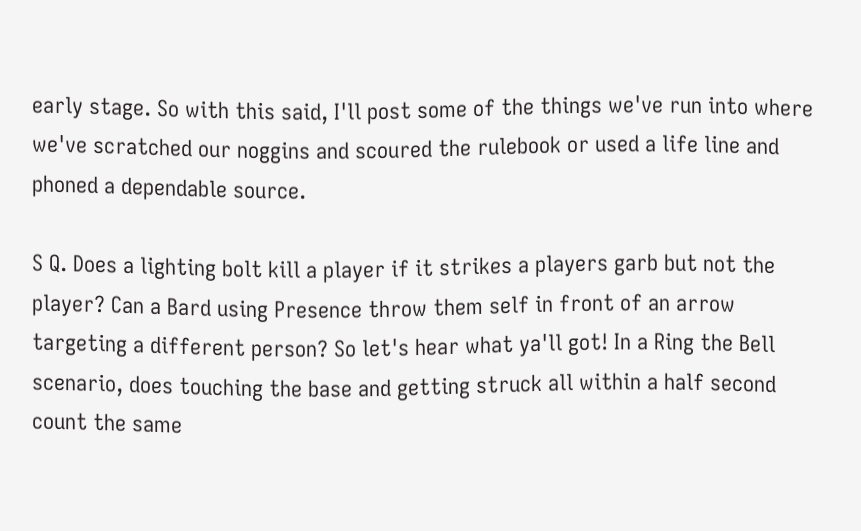early stage. So with this said, I'll post some of the things we've run into where we've scratched our noggins and scoured the rulebook or used a life line and phoned a dependable source.

S Q. Does a lighting bolt kill a player if it strikes a players garb but not the player? Can a Bard using Presence throw them self in front of an arrow targeting a different person? So let's hear what ya'll got! In a Ring the Bell scenario, does touching the base and getting struck all within a half second count the same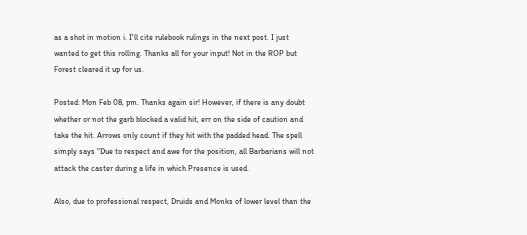as a shot in motion i. I'll cite rulebook rulings in the next post. I just wanted to get this rolling. Thanks all for your input! Not in the ROP but Forest cleared it up for us.

Posted: Mon Feb 08, pm. Thanks again sir! However, if there is any doubt whether or not the garb blocked a valid hit, err on the side of caution and take the hit. Arrows only count if they hit with the padded head. The spell simply says "Due to respect and awe for the position, all Barbarians will not attack the caster during a life in which Presence is used.

Also, due to professional respect, Druids and Monks of lower level than the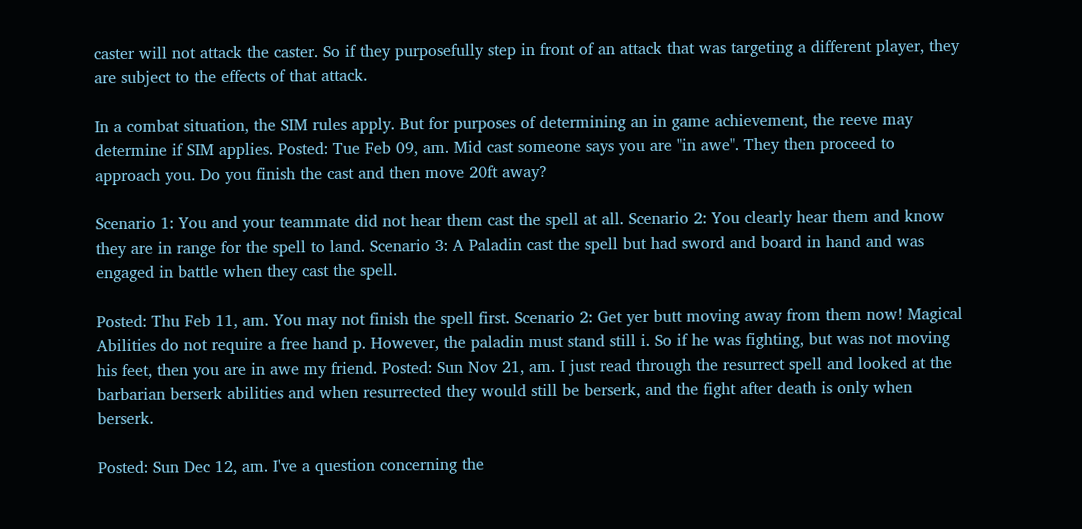caster will not attack the caster. So if they purposefully step in front of an attack that was targeting a different player, they are subject to the effects of that attack.

In a combat situation, the SIM rules apply. But for purposes of determining an in game achievement, the reeve may determine if SIM applies. Posted: Tue Feb 09, am. Mid cast someone says you are "in awe". They then proceed to approach you. Do you finish the cast and then move 20ft away?

Scenario 1: You and your teammate did not hear them cast the spell at all. Scenario 2: You clearly hear them and know they are in range for the spell to land. Scenario 3: A Paladin cast the spell but had sword and board in hand and was engaged in battle when they cast the spell.

Posted: Thu Feb 11, am. You may not finish the spell first. Scenario 2: Get yer butt moving away from them now! Magical Abilities do not require a free hand p. However, the paladin must stand still i. So if he was fighting, but was not moving his feet, then you are in awe my friend. Posted: Sun Nov 21, am. I just read through the resurrect spell and looked at the barbarian berserk abilities and when resurrected they would still be berserk, and the fight after death is only when berserk.

Posted: Sun Dec 12, am. I've a question concerning the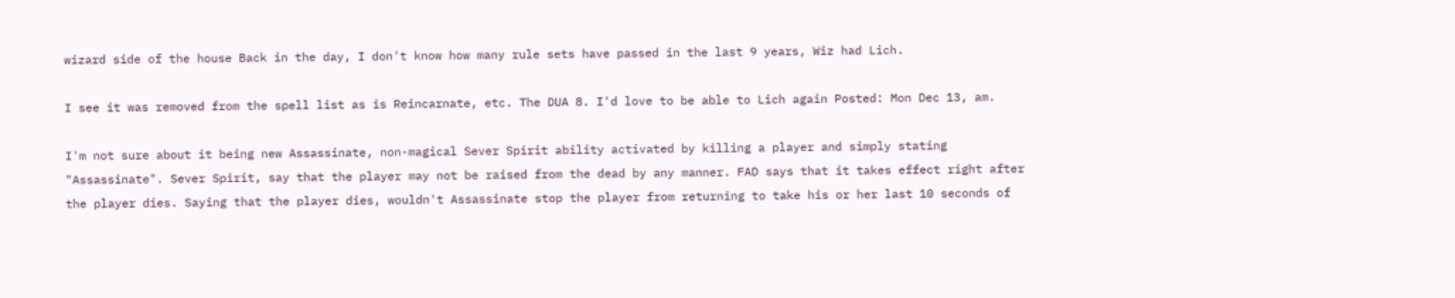wizard side of the house Back in the day, I don't know how many rule sets have passed in the last 9 years, Wiz had Lich.

I see it was removed from the spell list as is Reincarnate, etc. The DUA 8. I'd love to be able to Lich again Posted: Mon Dec 13, am.

I'm not sure about it being new Assassinate, non-magical Sever Spirit ability activated by killing a player and simply stating "Assassinate". Sever Spirit, say that the player may not be raised from the dead by any manner. FAD says that it takes effect right after the player dies. Saying that the player dies, wouldn't Assassinate stop the player from returning to take his or her last 10 seconds of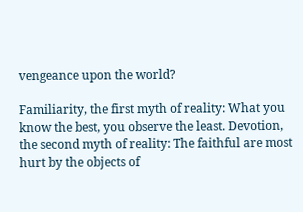vengeance upon the world?

Familiarity, the first myth of reality: What you know the best, you observe the least. Devotion, the second myth of reality: The faithful are most hurt by the objects of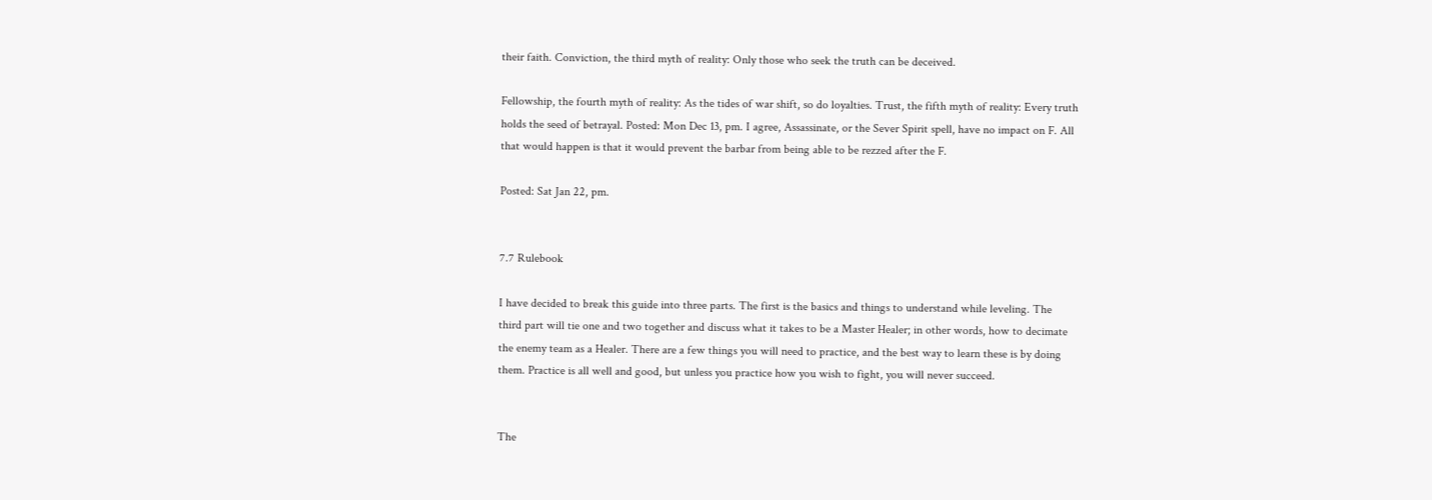their faith. Conviction, the third myth of reality: Only those who seek the truth can be deceived.

Fellowship, the fourth myth of reality: As the tides of war shift, so do loyalties. Trust, the fifth myth of reality: Every truth holds the seed of betrayal. Posted: Mon Dec 13, pm. I agree, Assassinate, or the Sever Spirit spell, have no impact on F. All that would happen is that it would prevent the barbar from being able to be rezzed after the F.

Posted: Sat Jan 22, pm.


7.7 Rulebook

I have decided to break this guide into three parts. The first is the basics and things to understand while leveling. The third part will tie one and two together and discuss what it takes to be a Master Healer; in other words, how to decimate the enemy team as a Healer. There are a few things you will need to practice, and the best way to learn these is by doing them. Practice is all well and good, but unless you practice how you wish to fight, you will never succeed.


The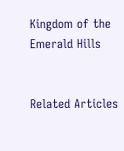Kingdom of the Emerald Hills


Related Articles